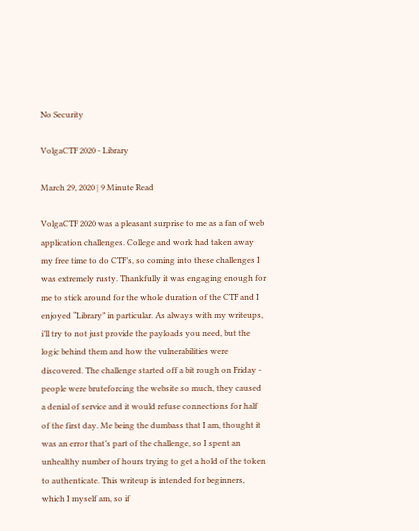No Security

VolgaCTF 2020 - Library

March 29, 2020 | 9 Minute Read

VolgaCTF 2020 was a pleasant surprise to me as a fan of web application challenges. College and work had taken away my free time to do CTF’s, so coming into these challenges I was extremely rusty. Thankfully it was engaging enough for me to stick around for the whole duration of the CTF and I enjoyed “Library” in particular. As always with my writeups, i’ll try to not just provide the payloads you need, but the logic behind them and how the vulnerabilities were discovered. The challenge started off a bit rough on Friday - people were bruteforcing the website so much, they caused a denial of service and it would refuse connections for half of the first day. Me being the dumbass that I am, thought it was an error that’s part of the challenge, so I spent an unhealthy number of hours trying to get a hold of the token to authenticate. This writeup is intended for beginners, which I myself am, so if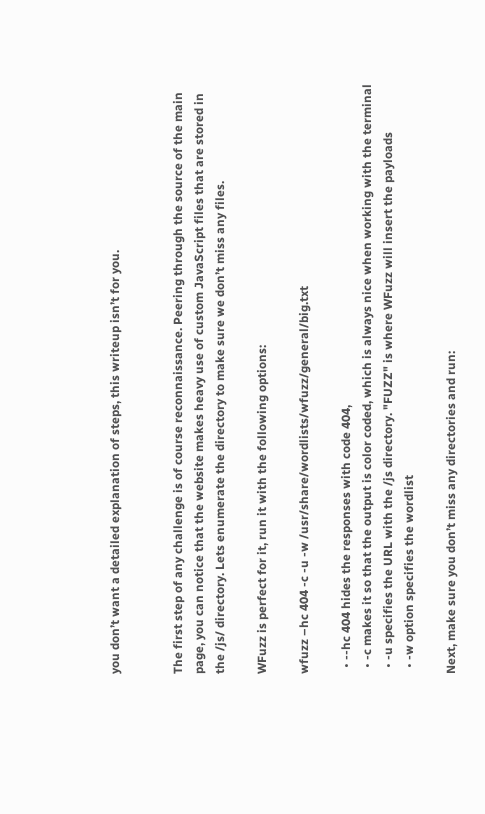you don’t want a detailed explanation of steps, this writeup isn’t for you.


The first step of any challenge is of course reconnaissance. Peering through the source of the main page, you can notice that the website makes heavy use of custom JavaScript files that are stored in the /js/ directory. Lets enumerate the directory to make sure we don’t miss any files.

WFuzz is perfect for it, run it with the following options:

wfuzz –hc 404 -c -u -w /usr/share/wordlists/wfuzz/general/big.txt

  • --hc 404 hides the responses with code 404,
  • -c makes it so that the output is color coded, which is always nice when working with the terminal
  • -u specifies the URL with the /js directory. "FUZZ" is where WFuzz will insert the payloads
  • -w option specifies the wordlist

Next, make sure you don’t miss any directories and run: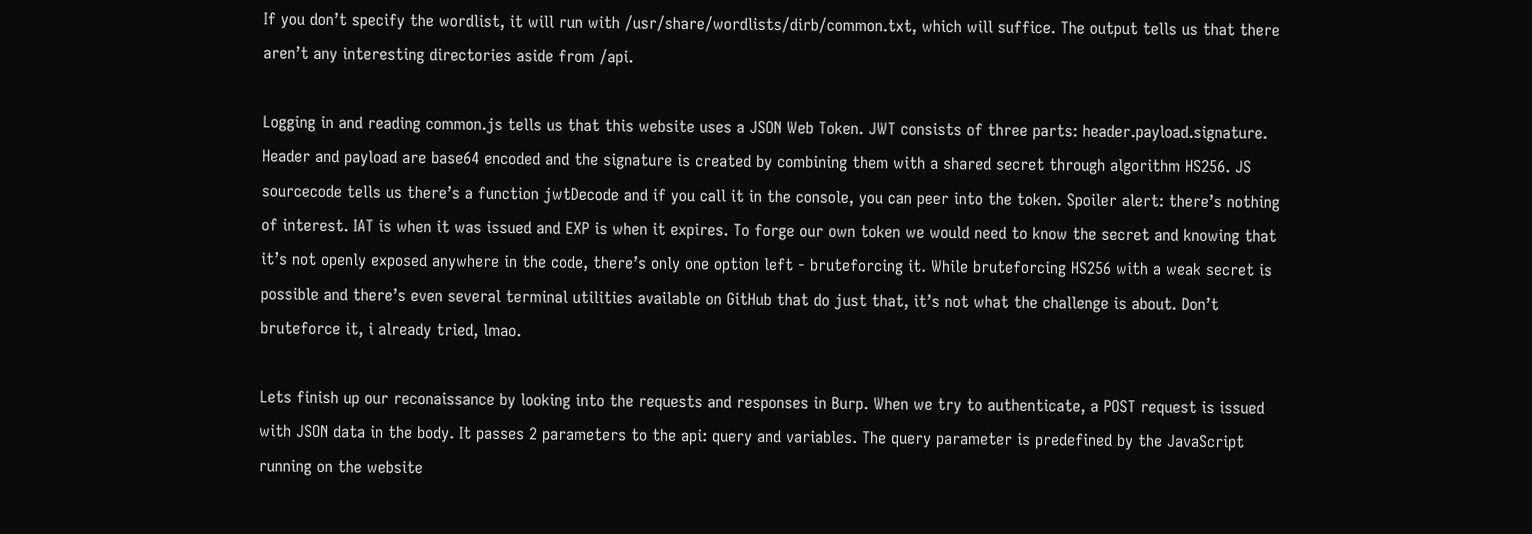If you don’t specify the wordlist, it will run with /usr/share/wordlists/dirb/common.txt, which will suffice. The output tells us that there aren’t any interesting directories aside from /api.

Logging in and reading common.js tells us that this website uses a JSON Web Token. JWT consists of three parts: header.payload.signature. Header and payload are base64 encoded and the signature is created by combining them with a shared secret through algorithm HS256. JS sourcecode tells us there’s a function jwtDecode and if you call it in the console, you can peer into the token. Spoiler alert: there’s nothing of interest. IAT is when it was issued and EXP is when it expires. To forge our own token we would need to know the secret and knowing that it’s not openly exposed anywhere in the code, there’s only one option left - bruteforcing it. While bruteforcing HS256 with a weak secret is possible and there’s even several terminal utilities available on GitHub that do just that, it’s not what the challenge is about. Don’t bruteforce it, i already tried, lmao.

Lets finish up our reconaissance by looking into the requests and responses in Burp. When we try to authenticate, a POST request is issued with JSON data in the body. It passes 2 parameters to the api: query and variables. The query parameter is predefined by the JavaScript running on the website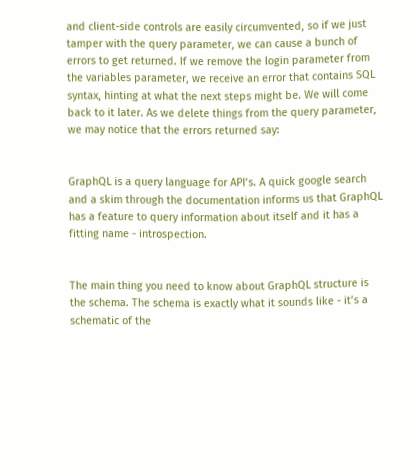and client-side controls are easily circumvented, so if we just tamper with the query parameter, we can cause a bunch of errors to get returned. If we remove the login parameter from the variables parameter, we receive an error that contains SQL syntax, hinting at what the next steps might be. We will come back to it later. As we delete things from the query parameter, we may notice that the errors returned say:


GraphQL is a query language for API’s. A quick google search and a skim through the documentation informs us that GraphQL has a feature to query information about itself and it has a fitting name - introspection.


The main thing you need to know about GraphQL structure is the schema. The schema is exactly what it sounds like - it’s a schematic of the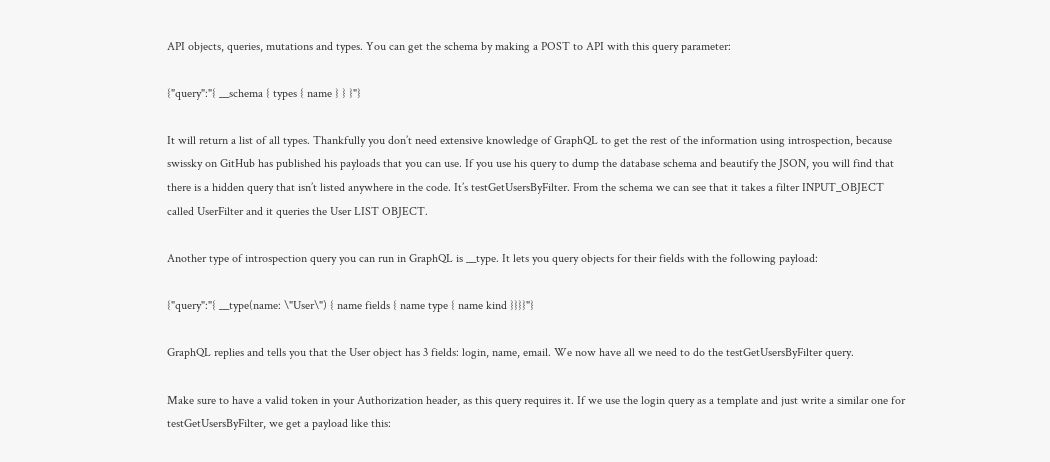API objects, queries, mutations and types. You can get the schema by making a POST to API with this query parameter:

{"query":"{ __schema { types { name } } }"}

It will return a list of all types. Thankfully you don’t need extensive knowledge of GraphQL to get the rest of the information using introspection, because swissky on GitHub has published his payloads that you can use. If you use his query to dump the database schema and beautify the JSON, you will find that there is a hidden query that isn’t listed anywhere in the code. It’s testGetUsersByFilter. From the schema we can see that it takes a filter INPUT_OBJECT called UserFilter and it queries the User LIST OBJECT.

Another type of introspection query you can run in GraphQL is __type. It lets you query objects for their fields with the following payload:

{"query":"{ __type(name: \"User\") { name fields { name type { name kind }}}}"}

GraphQL replies and tells you that the User object has 3 fields: login, name, email. We now have all we need to do the testGetUsersByFilter query.

Make sure to have a valid token in your Authorization header, as this query requires it. If we use the login query as a template and just write a similar one for testGetUsersByFilter, we get a payload like this: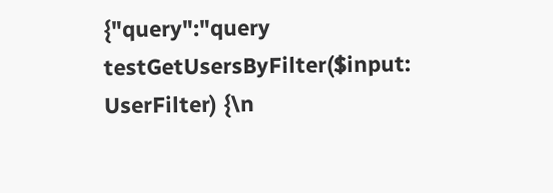{"query":"query testGetUsersByFilter($input: UserFilter) {\n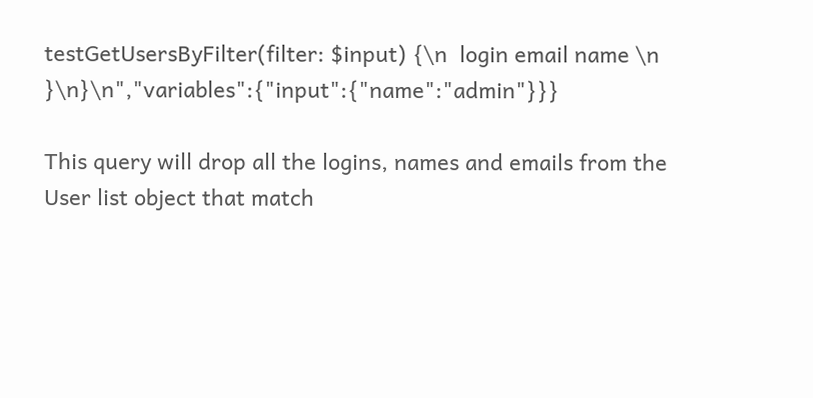testGetUsersByFilter(filter: $input) {\n  login email name \n  }\n}\n","variables":{"input":{"name":"admin"}}}

This query will drop all the logins, names and emails from the User list object that match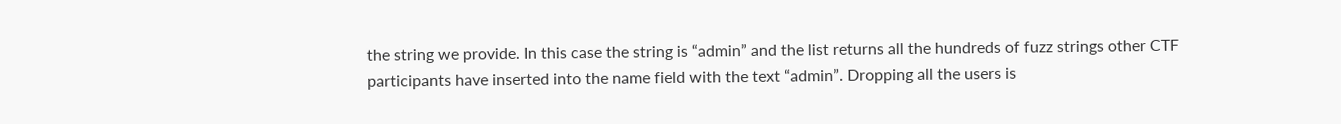the string we provide. In this case the string is “admin” and the list returns all the hundreds of fuzz strings other CTF participants have inserted into the name field with the text “admin”. Dropping all the users is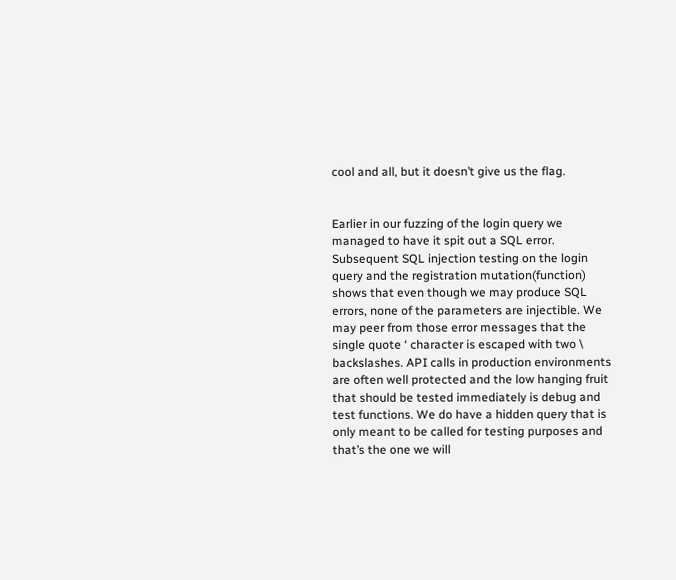cool and all, but it doesn’t give us the flag.


Earlier in our fuzzing of the login query we managed to have it spit out a SQL error. Subsequent SQL injection testing on the login query and the registration mutation(function) shows that even though we may produce SQL errors, none of the parameters are injectible. We may peer from those error messages that the single quote ‘ character is escaped with two \ backslashes. API calls in production environments are often well protected and the low hanging fruit that should be tested immediately is debug and test functions. We do have a hidden query that is only meant to be called for testing purposes and that’s the one we will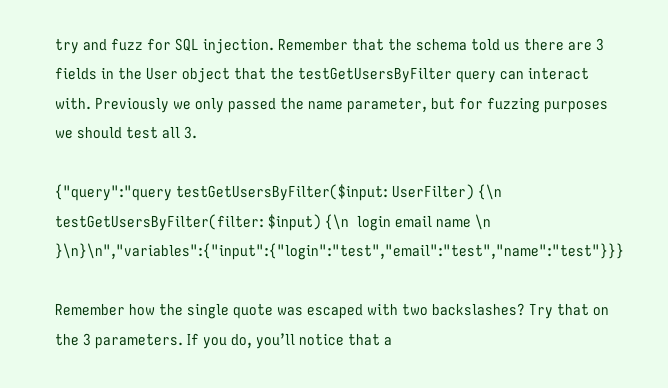try and fuzz for SQL injection. Remember that the schema told us there are 3 fields in the User object that the testGetUsersByFilter query can interact with. Previously we only passed the name parameter, but for fuzzing purposes we should test all 3.

{"query":"query testGetUsersByFilter($input: UserFilter) {\n  testGetUsersByFilter(filter: $input) {\n  login email name \n  }\n}\n","variables":{"input":{"login":"test","email":"test","name":"test"}}}

Remember how the single quote was escaped with two backslashes? Try that on the 3 parameters. If you do, you’ll notice that a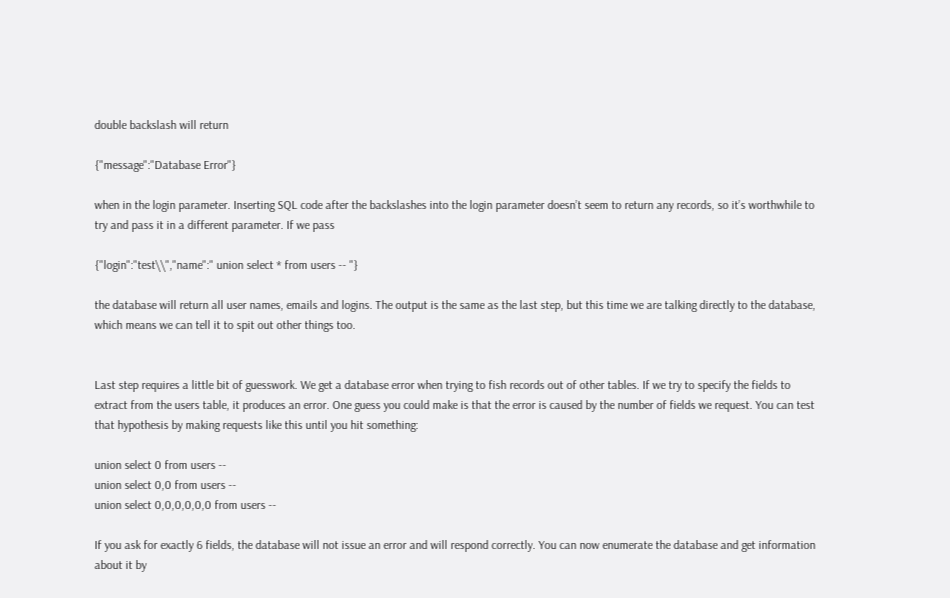double backslash will return

{"message":"Database Error"}

when in the login parameter. Inserting SQL code after the backslashes into the login parameter doesn’t seem to return any records, so it’s worthwhile to try and pass it in a different parameter. If we pass

{"login":"test\\","name":" union select * from users -- "}

the database will return all user names, emails and logins. The output is the same as the last step, but this time we are talking directly to the database, which means we can tell it to spit out other things too.


Last step requires a little bit of guesswork. We get a database error when trying to fish records out of other tables. If we try to specify the fields to extract from the users table, it produces an error. One guess you could make is that the error is caused by the number of fields we request. You can test that hypothesis by making requests like this until you hit something:

union select 0 from users --
union select 0,0 from users --
union select 0,0,0,0,0,0 from users --

If you ask for exactly 6 fields, the database will not issue an error and will respond correctly. You can now enumerate the database and get information about it by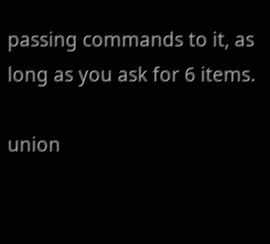passing commands to it, as long as you ask for 6 items.

union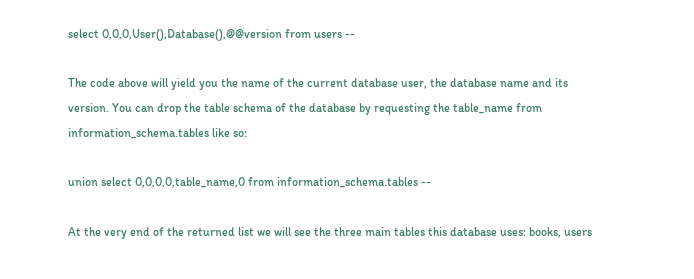select 0,0,0,User(),Database(),@@version from users --

The code above will yield you the name of the current database user, the database name and its version. You can drop the table schema of the database by requesting the table_name from information_schema.tables like so:

union select 0,0,0,0,table_name,0 from information_schema.tables --

At the very end of the returned list we will see the three main tables this database uses: books, users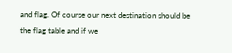and flag. Of course our next destination should be the flag table and if we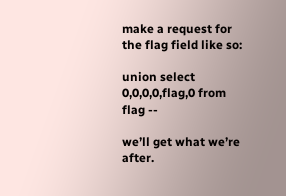make a request for the flag field like so:

union select 0,0,0,0,flag,0 from flag --

we’ll get what we’re after.